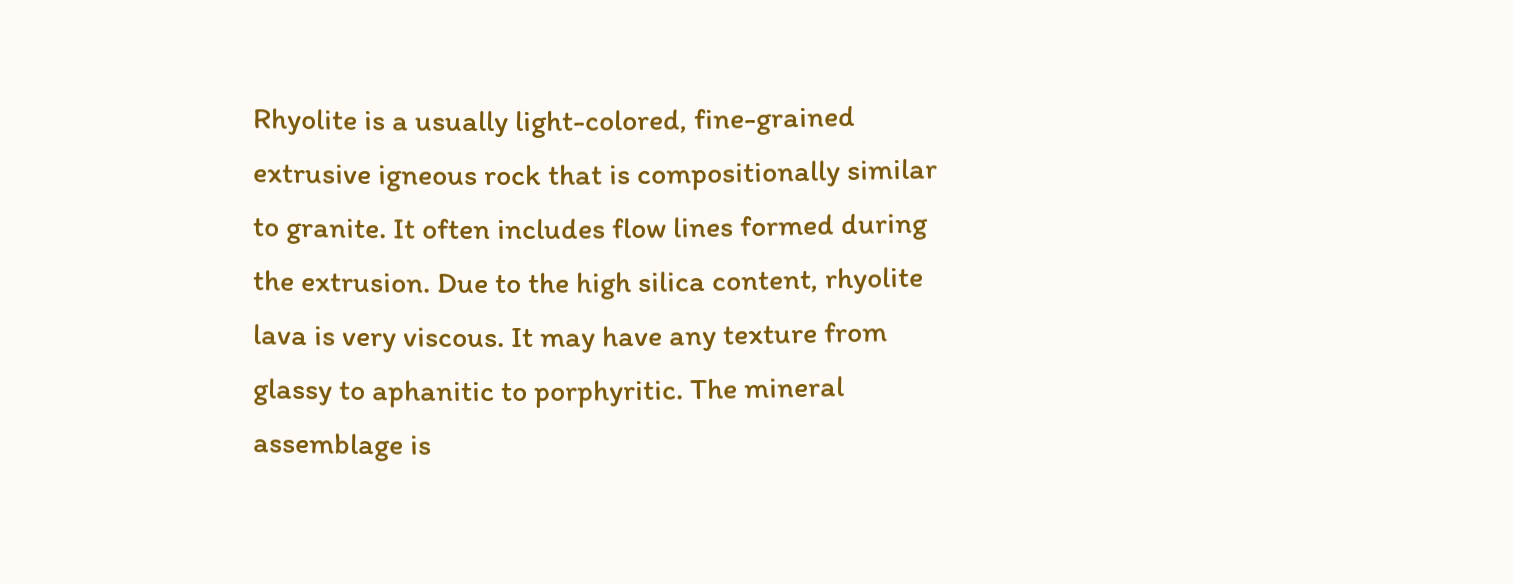Rhyolite is a usually light-colored, fine-grained extrusive igneous rock that is compositionally similar to granite. It often includes flow lines formed during the extrusion. Due to the high silica content, rhyolite lava is very viscous. It may have any texture from glassy to aphanitic to porphyritic. The mineral assemblage is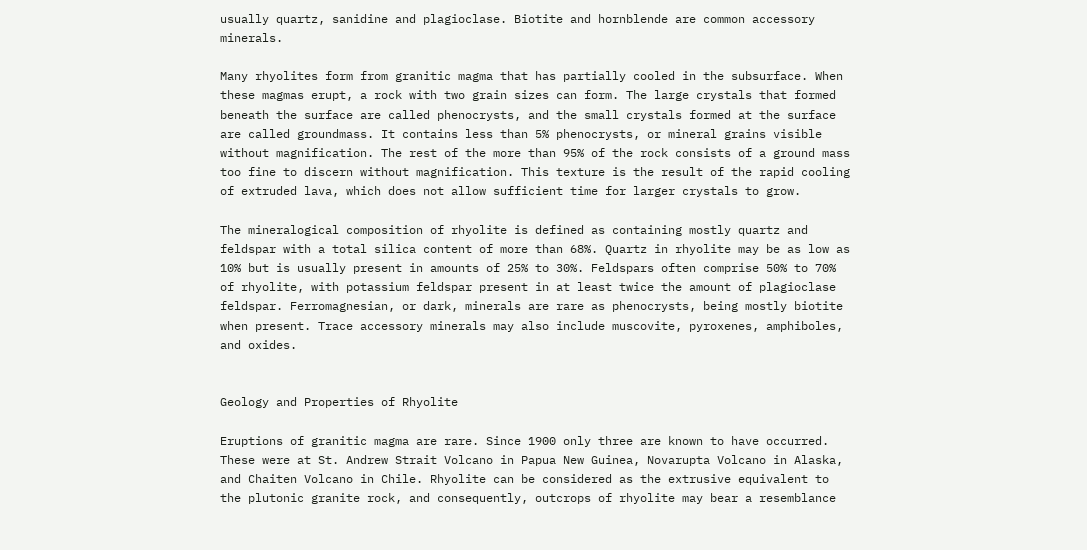usually quartz, sanidine and plagioclase. Biotite and hornblende are common accessory minerals.

Many rhyolites form from granitic magma that has partially cooled in the subsurface. When these magmas erupt, a rock with two grain sizes can form. The large crystals that formed beneath the surface are called phenocrysts, and the small crystals formed at the surface are called groundmass. It contains less than 5% phenocrysts, or mineral grains visible without magnification. The rest of the more than 95% of the rock consists of a ground mass too fine to discern without magnification. This texture is the result of the rapid cooling of extruded lava, which does not allow sufficient time for larger crystals to grow.

The mineralogical composition of rhyolite is defined as containing mostly quartz and feldspar with a total silica content of more than 68%. Quartz in rhyolite may be as low as 10% but is usually present in amounts of 25% to 30%. Feldspars often comprise 50% to 70% of rhyolite, with potassium feldspar present in at least twice the amount of plagioclase feldspar. Ferromagnesian, or dark, minerals are rare as phenocrysts, being mostly biotite when present. Trace accessory minerals may also include muscovite, pyroxenes, amphiboles, and oxides.


Geology and Properties of Rhyolite

Eruptions of granitic magma are rare. Since 1900 only three are known to have occurred. These were at St. Andrew Strait Volcano in Papua New Guinea, Novarupta Volcano in Alaska, and Chaiten Volcano in Chile. Rhyolite can be considered as the extrusive equivalent to the plutonic granite rock, and consequently, outcrops of rhyolite may bear a resemblance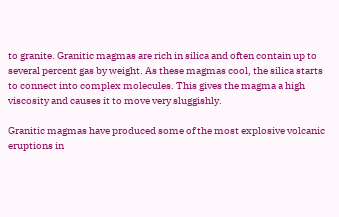to granite. Granitic magmas are rich in silica and often contain up to several percent gas by weight. As these magmas cool, the silica starts to connect into complex molecules. This gives the magma a high viscosity and causes it to move very sluggishly.

Granitic magmas have produced some of the most explosive volcanic eruptions in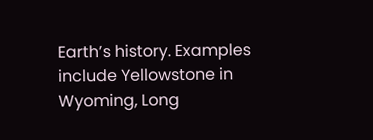Earth’s history. Examples include Yellowstone in Wyoming, Long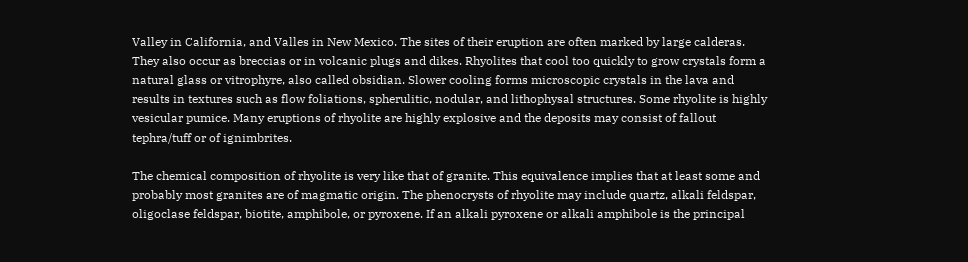Valley in California, and Valles in New Mexico. The sites of their eruption are often marked by large calderas. They also occur as breccias or in volcanic plugs and dikes. Rhyolites that cool too quickly to grow crystals form a natural glass or vitrophyre, also called obsidian. Slower cooling forms microscopic crystals in the lava and results in textures such as flow foliations, spherulitic, nodular, and lithophysal structures. Some rhyolite is highly vesicular pumice. Many eruptions of rhyolite are highly explosive and the deposits may consist of fallout tephra/tuff or of ignimbrites.

The chemical composition of rhyolite is very like that of granite. This equivalence implies that at least some and probably most granites are of magmatic origin. The phenocrysts of rhyolite may include quartz, alkali feldspar, oligoclase feldspar, biotite, amphibole, or pyroxene. If an alkali pyroxene or alkali amphibole is the principal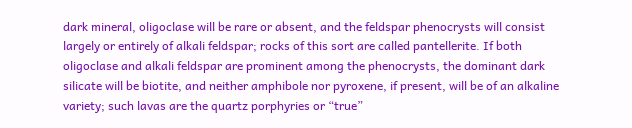dark mineral, oligoclase will be rare or absent, and the feldspar phenocrysts will consist largely or entirely of alkali feldspar; rocks of this sort are called pantellerite. If both oligoclase and alkali feldspar are prominent among the phenocrysts, the dominant dark silicate will be biotite, and neither amphibole nor pyroxene, if present, will be of an alkaline variety; such lavas are the quartz porphyries or “true”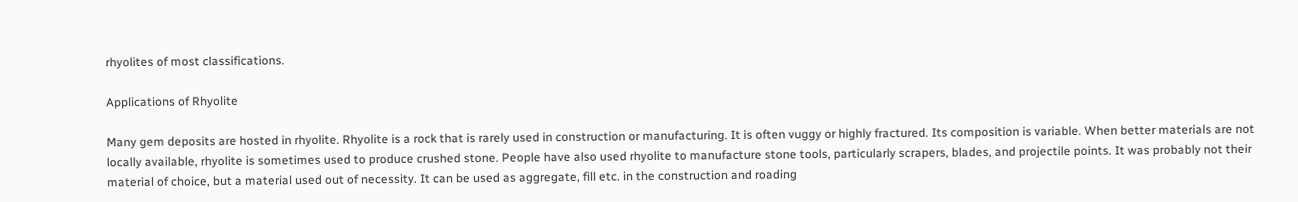rhyolites of most classifications.

Applications of Rhyolite

Many gem deposits are hosted in rhyolite. Rhyolite is a rock that is rarely used in construction or manufacturing. It is often vuggy or highly fractured. Its composition is variable. When better materials are not locally available, rhyolite is sometimes used to produce crushed stone. People have also used rhyolite to manufacture stone tools, particularly scrapers, blades, and projectile points. It was probably not their material of choice, but a material used out of necessity. It can be used as aggregate, fill etc. in the construction and roading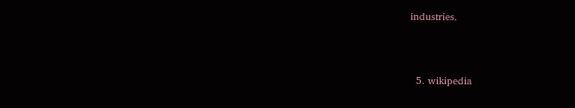industries.



  5. wikipedia